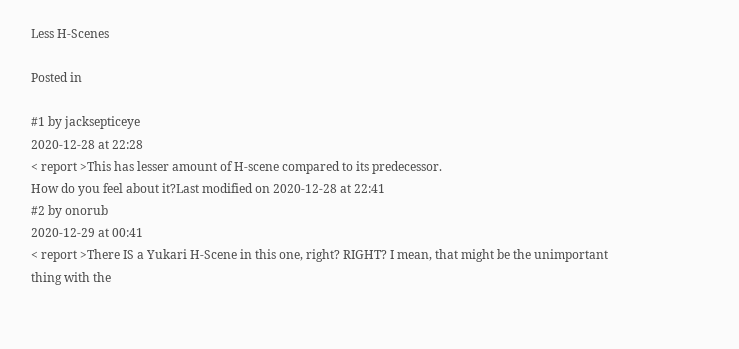Less H-Scenes

Posted in

#1 by jacksepticeye
2020-12-28 at 22:28
< report >This has lesser amount of H-scene compared to its predecessor.
How do you feel about it?Last modified on 2020-12-28 at 22:41
#2 by onorub
2020-12-29 at 00:41
< report >There IS a Yukari H-Scene in this one, right? RIGHT? I mean, that might be the unimportant thing with the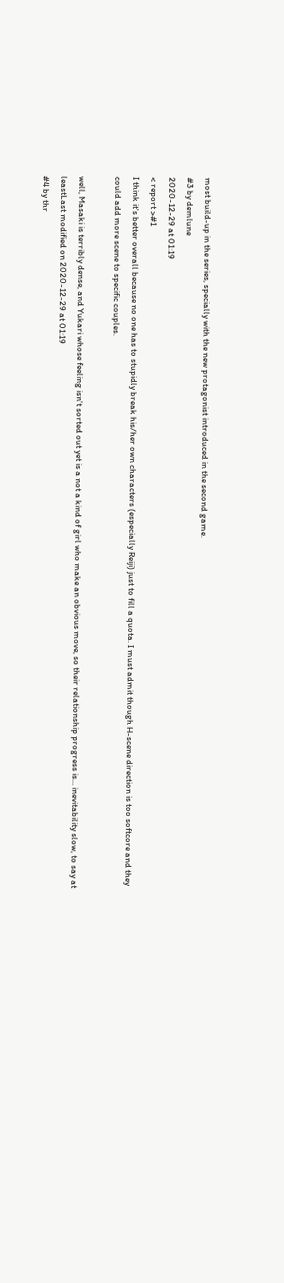most build-up in the series, specially with the new protagonist introduced in the second game.
#3 by demlune
2020-12-29 at 01:19
< report >#1
I think it's better overall because no one has to stupidly break his/her own characters (especially Reiji) just to fill a quota. I must admit though H-scene direction is too softcore and they could add more scene to specific couples.

well, Masaki is terribly dense, and Yukari whose feeling isn't sorted out yet is a not a kind of girl who make an obvious move, so their relationship progress is... inevitability slow, to say at leastLast modified on 2020-12-29 at 01:19
#4 by thr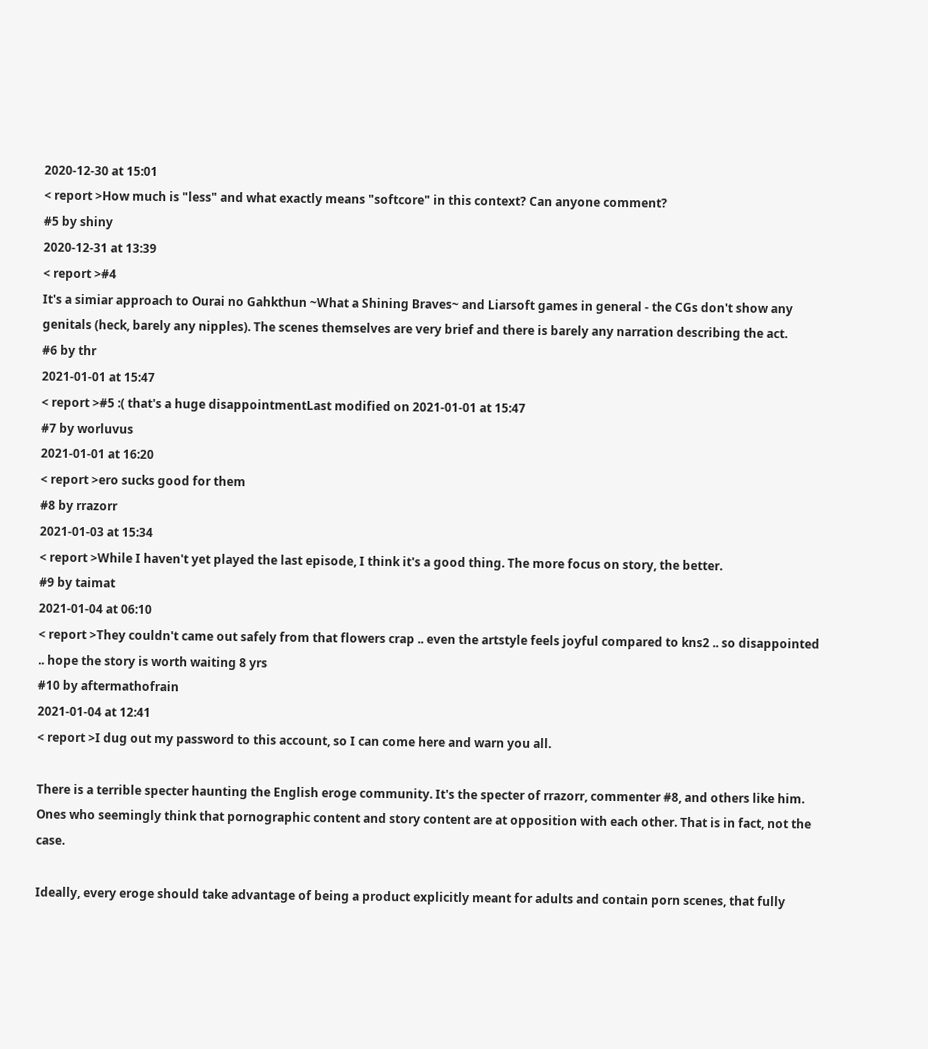2020-12-30 at 15:01
< report >How much is "less" and what exactly means "softcore" in this context? Can anyone comment?
#5 by shiny
2020-12-31 at 13:39
< report >#4
It's a simiar approach to Ourai no Gahkthun ~What a Shining Braves~ and Liarsoft games in general - the CGs don't show any genitals (heck, barely any nipples). The scenes themselves are very brief and there is barely any narration describing the act.
#6 by thr
2021-01-01 at 15:47
< report >#5 :( that's a huge disappointmentLast modified on 2021-01-01 at 15:47
#7 by worluvus
2021-01-01 at 16:20
< report >ero sucks good for them
#8 by rrazorr
2021-01-03 at 15:34
< report >While I haven't yet played the last episode, I think it's a good thing. The more focus on story, the better.
#9 by taimat
2021-01-04 at 06:10
< report >They couldn't came out safely from that flowers crap .. even the artstyle feels joyful compared to kns2 .. so disappointed .. hope the story is worth waiting 8 yrs
#10 by aftermathofrain
2021-01-04 at 12:41
< report >I dug out my password to this account, so I can come here and warn you all.

There is a terrible specter haunting the English eroge community. It's the specter of rrazorr, commenter #8, and others like him. Ones who seemingly think that pornographic content and story content are at opposition with each other. That is in fact, not the case.

Ideally, every eroge should take advantage of being a product explicitly meant for adults and contain porn scenes, that fully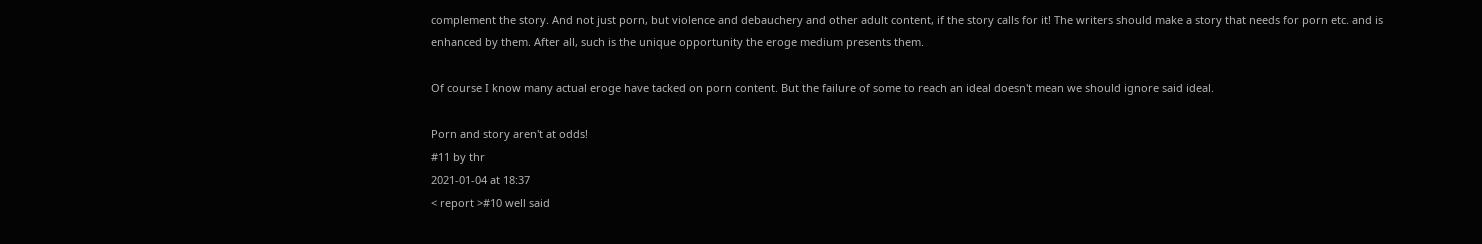complement the story. And not just porn, but violence and debauchery and other adult content, if the story calls for it! The writers should make a story that needs for porn etc. and is enhanced by them. After all, such is the unique opportunity the eroge medium presents them.

Of course I know many actual eroge have tacked on porn content. But the failure of some to reach an ideal doesn't mean we should ignore said ideal.

Porn and story aren't at odds!
#11 by thr
2021-01-04 at 18:37
< report >#10 well said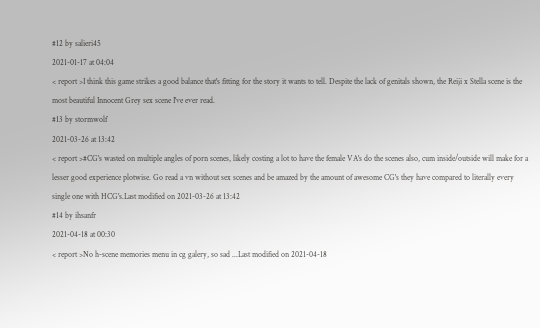#12 by salieri45
2021-01-17 at 04:04
< report >I think this game strikes a good balance that's fitting for the story it wants to tell. Despite the lack of genitals shown, the Reiji x Stella scene is the most beautiful Innocent Grey sex scene I've ever read.
#13 by stormwolf
2021-03-26 at 13:42
< report >#CG's wasted on multiple angles of porn scenes, likely costing a lot to have the female VA's do the scenes also, cum inside/outside will make for a lesser good experience plotwise. Go read a vn without sex scenes and be amazed by the amount of awesome CG's they have compared to literally every single one with HCG's.Last modified on 2021-03-26 at 13:42
#14 by ihsanfr
2021-04-18 at 00:30
< report >No h-scene memories menu in cg galery, so sad ...Last modified on 2021-04-18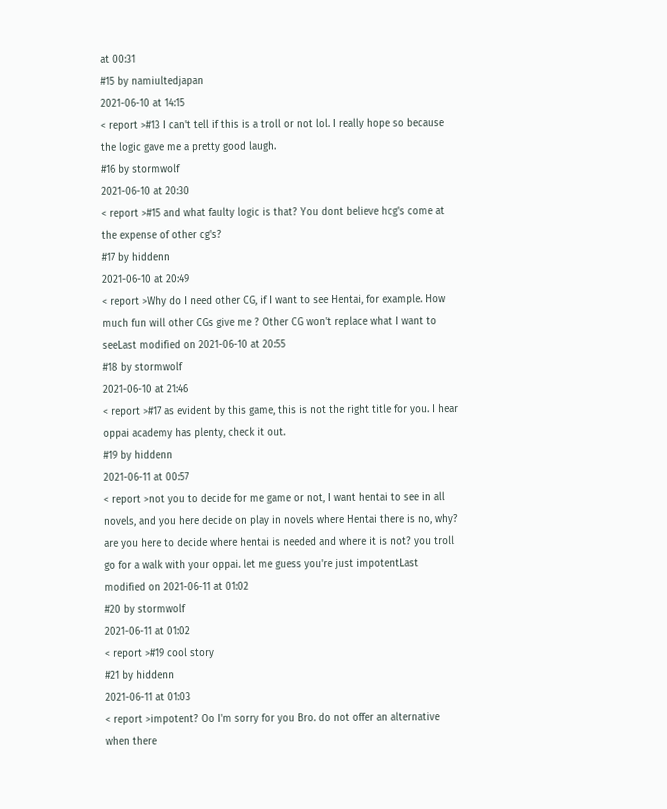at 00:31
#15 by namiultedjapan
2021-06-10 at 14:15
< report >#13 I can't tell if this is a troll or not lol. I really hope so because the logic gave me a pretty good laugh.
#16 by stormwolf
2021-06-10 at 20:30
< report >#15 and what faulty logic is that? You dont believe hcg's come at the expense of other cg's?
#17 by hiddenn
2021-06-10 at 20:49
< report >Why do I need other CG, if I want to see Hentai, for example. How much fun will other CGs give me ? Other CG won't replace what I want to seeLast modified on 2021-06-10 at 20:55
#18 by stormwolf
2021-06-10 at 21:46
< report >#17 as evident by this game, this is not the right title for you. I hear oppai academy has plenty, check it out.
#19 by hiddenn
2021-06-11 at 00:57
< report >not you to decide for me game or not, I want hentai to see in all novels, and you here decide on play in novels where Hentai there is no, why? are you here to decide where hentai is needed and where it is not? you troll go for a walk with your oppai. let me guess you're just impotentLast modified on 2021-06-11 at 01:02
#20 by stormwolf
2021-06-11 at 01:02
< report >#19 cool story
#21 by hiddenn
2021-06-11 at 01:03
< report >impotent? Oo I'm sorry for you Bro. do not offer an alternative when there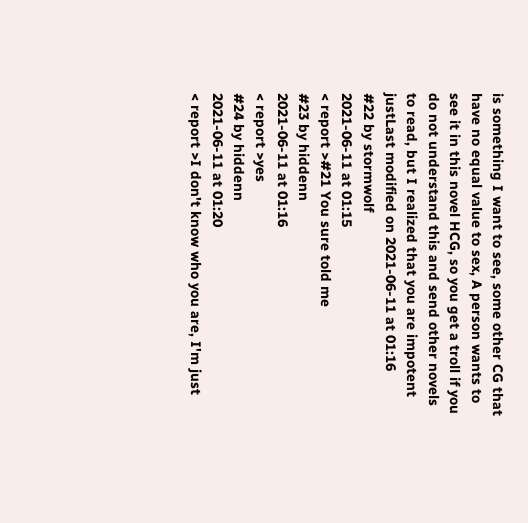is something I want to see, some other CG that have no equal value to sex, A person wants to see it in this novel HCG, so you get a troll if you do not understand this and send other novels to read, but I realized that you are impotent justLast modified on 2021-06-11 at 01:16
#22 by stormwolf
2021-06-11 at 01:15
< report >#21 You sure told me
#23 by hiddenn
2021-06-11 at 01:16
< report >yes
#24 by hiddenn
2021-06-11 at 01:20
< report >I don't know who you are, I'm just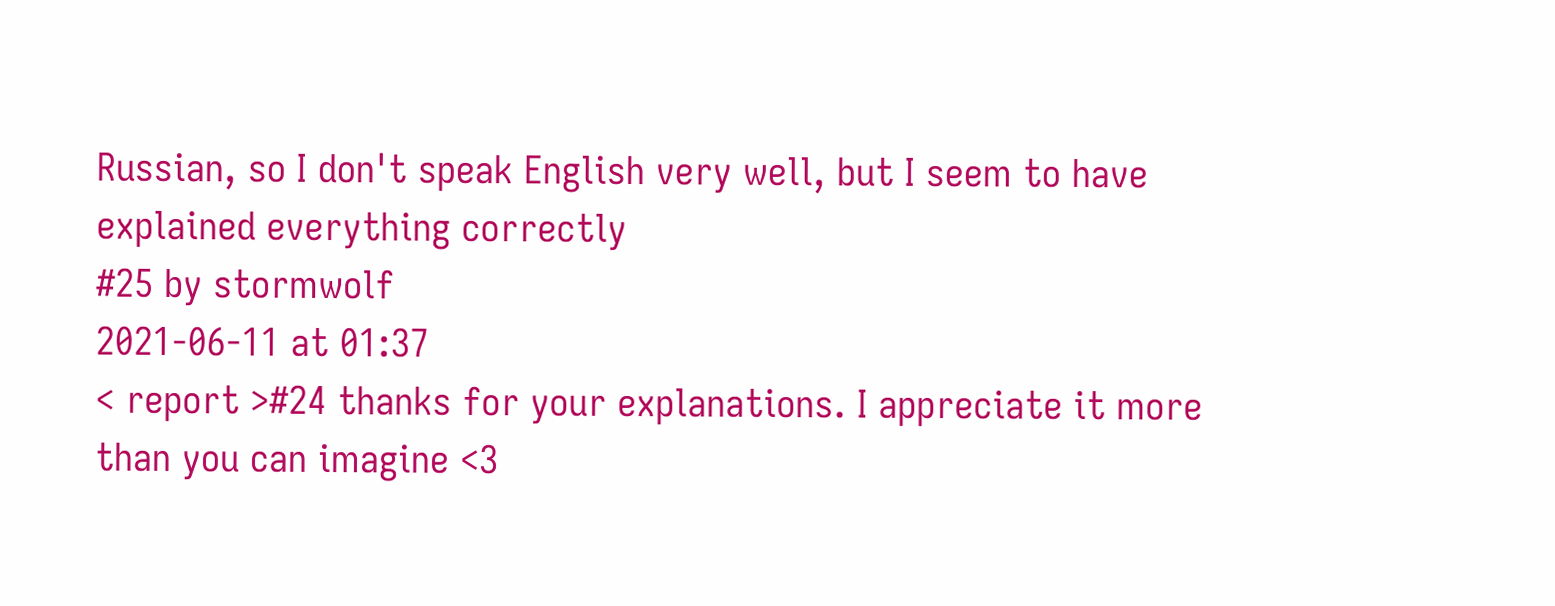Russian, so I don't speak English very well, but I seem to have explained everything correctly
#25 by stormwolf
2021-06-11 at 01:37
< report >#24 thanks for your explanations. I appreciate it more than you can imagine <3